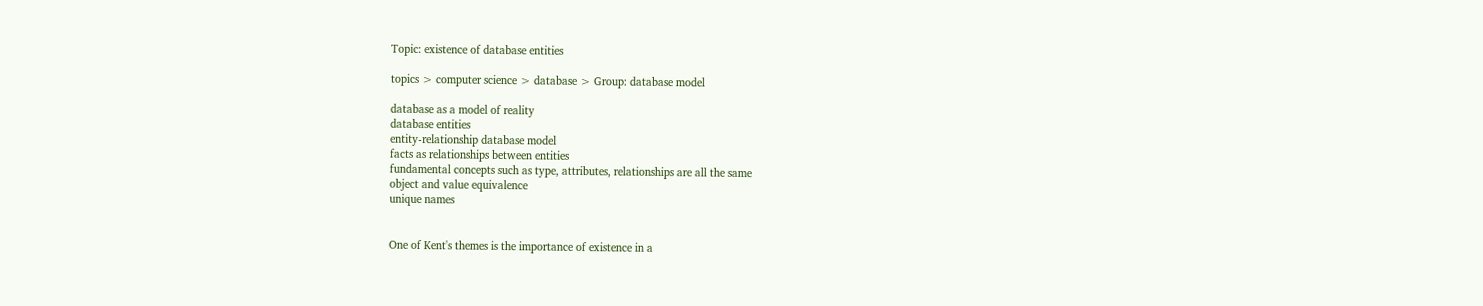Topic: existence of database entities

topics > computer science > database > Group: database model

database as a model of reality
database entities
entity-relationship database model
facts as relationships between entities
fundamental concepts such as type, attributes, relationships are all the same
object and value equivalence
unique names


One of Kent's themes is the importance of existence in a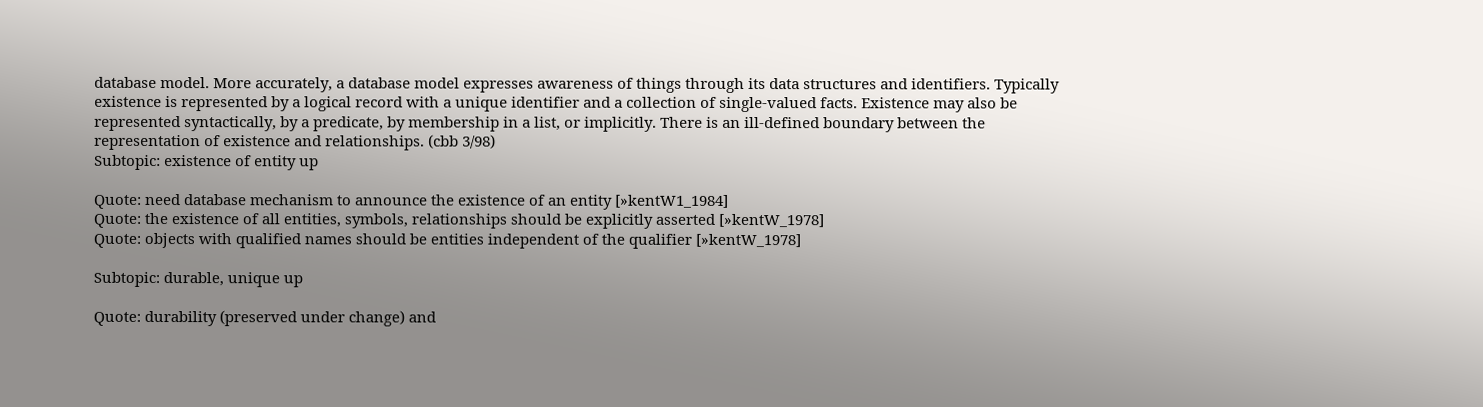database model. More accurately, a database model expresses awareness of things through its data structures and identifiers. Typically existence is represented by a logical record with a unique identifier and a collection of single-valued facts. Existence may also be represented syntactically, by a predicate, by membership in a list, or implicitly. There is an ill-defined boundary between the representation of existence and relationships. (cbb 3/98)
Subtopic: existence of entity up

Quote: need database mechanism to announce the existence of an entity [»kentW1_1984]
Quote: the existence of all entities, symbols, relationships should be explicitly asserted [»kentW_1978]
Quote: objects with qualified names should be entities independent of the qualifier [»kentW_1978]

Subtopic: durable, unique up

Quote: durability (preserved under change) and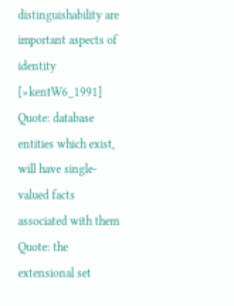distinguishability are important aspects of identity [»kentW6_1991]
Quote: database entities which exist, will have single-valued facts associated with them
Quote: the extensional set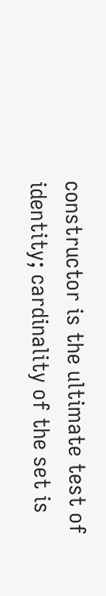constructor is the ultimate test of identity; cardinality of the set is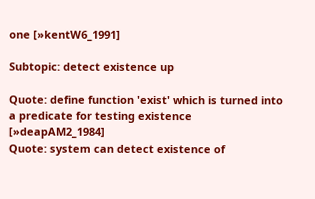one [»kentW6_1991]

Subtopic: detect existence up

Quote: define function 'exist' which is turned into a predicate for testing existence [»deapAM2_1984]
Quote: system can detect existence of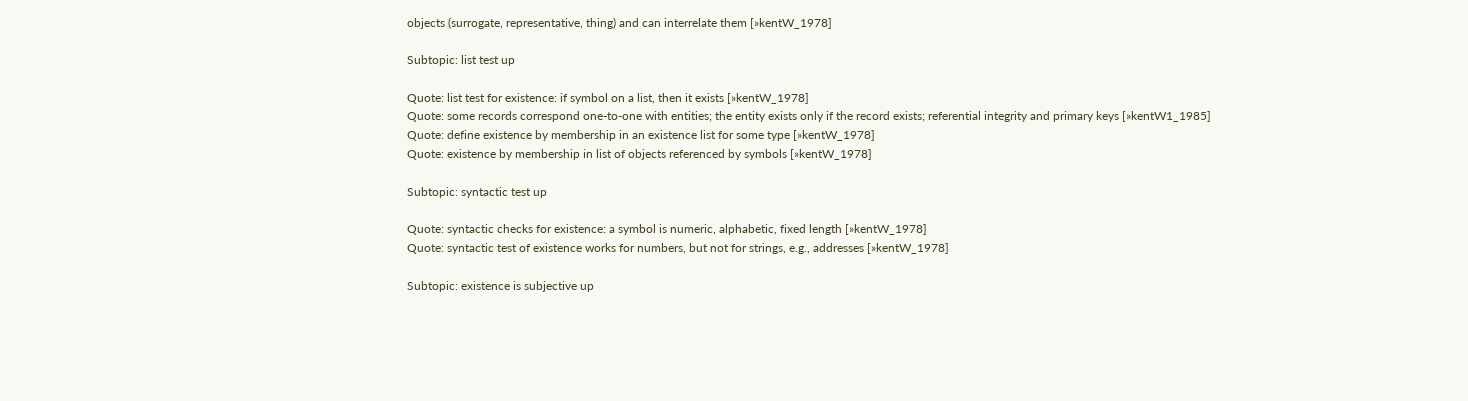objects (surrogate, representative, thing) and can interrelate them [»kentW_1978]

Subtopic: list test up

Quote: list test for existence: if symbol on a list, then it exists [»kentW_1978]
Quote: some records correspond one-to-one with entities; the entity exists only if the record exists; referential integrity and primary keys [»kentW1_1985]
Quote: define existence by membership in an existence list for some type [»kentW_1978]
Quote: existence by membership in list of objects referenced by symbols [»kentW_1978]

Subtopic: syntactic test up

Quote: syntactic checks for existence: a symbol is numeric, alphabetic, fixed length [»kentW_1978]
Quote: syntactic test of existence works for numbers, but not for strings, e.g., addresses [»kentW_1978]

Subtopic: existence is subjective up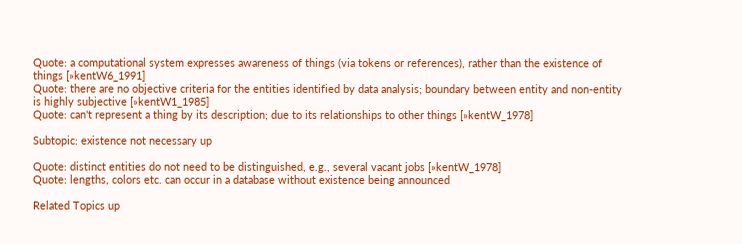Quote: a computational system expresses awareness of things (via tokens or references), rather than the existence of things [»kentW6_1991]
Quote: there are no objective criteria for the entities identified by data analysis; boundary between entity and non-entity is highly subjective [»kentW1_1985]
Quote: can't represent a thing by its description; due to its relationships to other things [»kentW_1978]

Subtopic: existence not necessary up

Quote: distinct entities do not need to be distinguished, e.g., several vacant jobs [»kentW_1978]
Quote: lengths, colors etc. can occur in a database without existence being announced

Related Topics up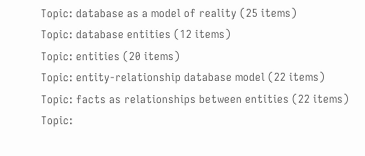Topic: database as a model of reality (25 items)
Topic: database entities (12 items)
Topic: entities (20 items)
Topic: entity-relationship database model (22 items)
Topic: facts as relationships between entities (22 items)
Topic: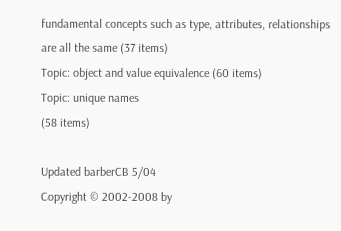fundamental concepts such as type, attributes, relationships are all the same (37 items)
Topic: object and value equivalence (60 items)
Topic: unique names
(58 items)

Updated barberCB 5/04
Copyright © 2002-2008 by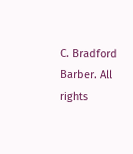C. Bradford Barber. All rights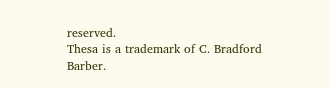reserved.
Thesa is a trademark of C. Bradford Barber.